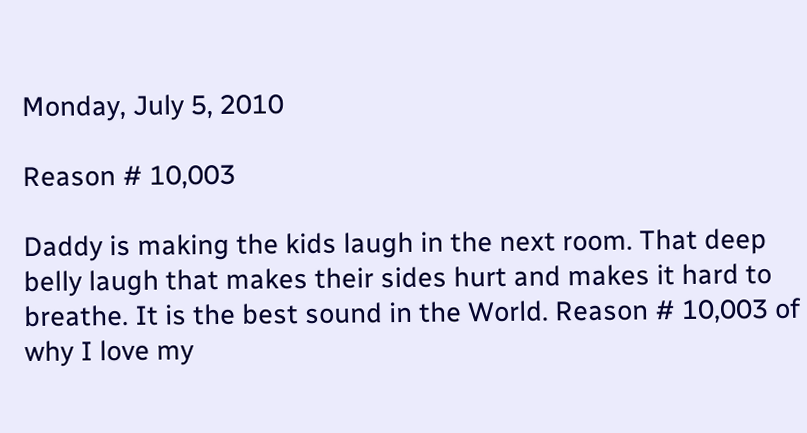Monday, July 5, 2010

Reason # 10,003

Daddy is making the kids laugh in the next room. That deep belly laugh that makes their sides hurt and makes it hard to breathe. It is the best sound in the World. Reason # 10,003 of why I love my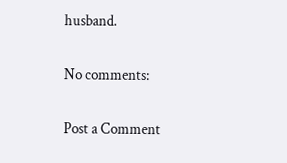husband.

No comments:

Post a Comment